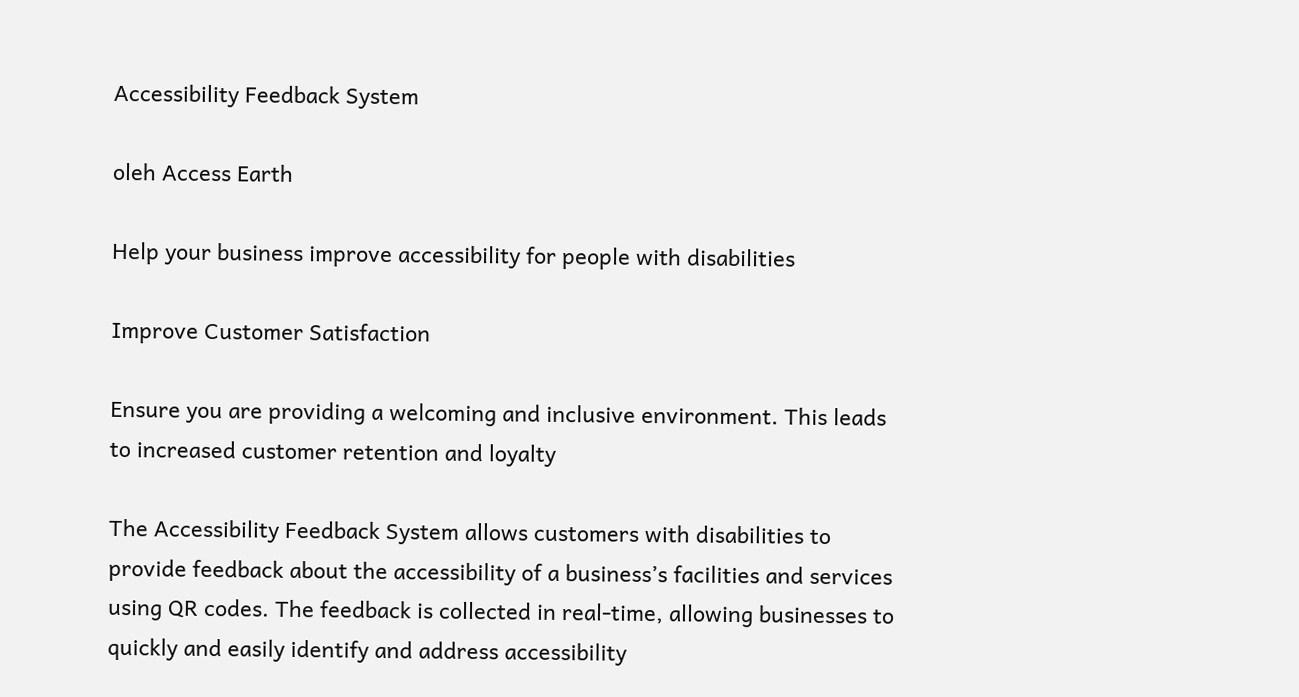Accessibility Feedback System

oleh Access Earth

Help your business improve accessibility for people with disabilities

Improve Customer Satisfaction

Ensure you are providing a welcoming and inclusive environment. This leads to increased customer retention and loyalty

The Accessibility Feedback System allows customers with disabilities to provide feedback about the accessibility of a business’s facilities and services using QR codes. The feedback is collected in real-time, allowing businesses to quickly and easily identify and address accessibility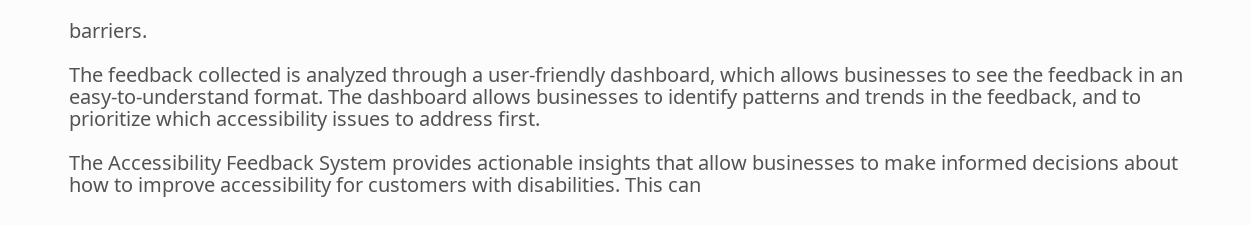barriers.

The feedback collected is analyzed through a user-friendly dashboard, which allows businesses to see the feedback in an easy-to-understand format. The dashboard allows businesses to identify patterns and trends in the feedback, and to prioritize which accessibility issues to address first.

The Accessibility Feedback System provides actionable insights that allow businesses to make informed decisions about how to improve accessibility for customers with disabilities. This can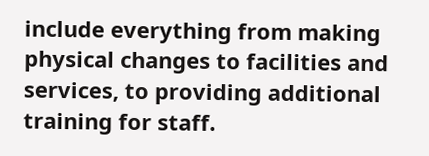include everything from making physical changes to facilities and services, to providing additional training for staff.